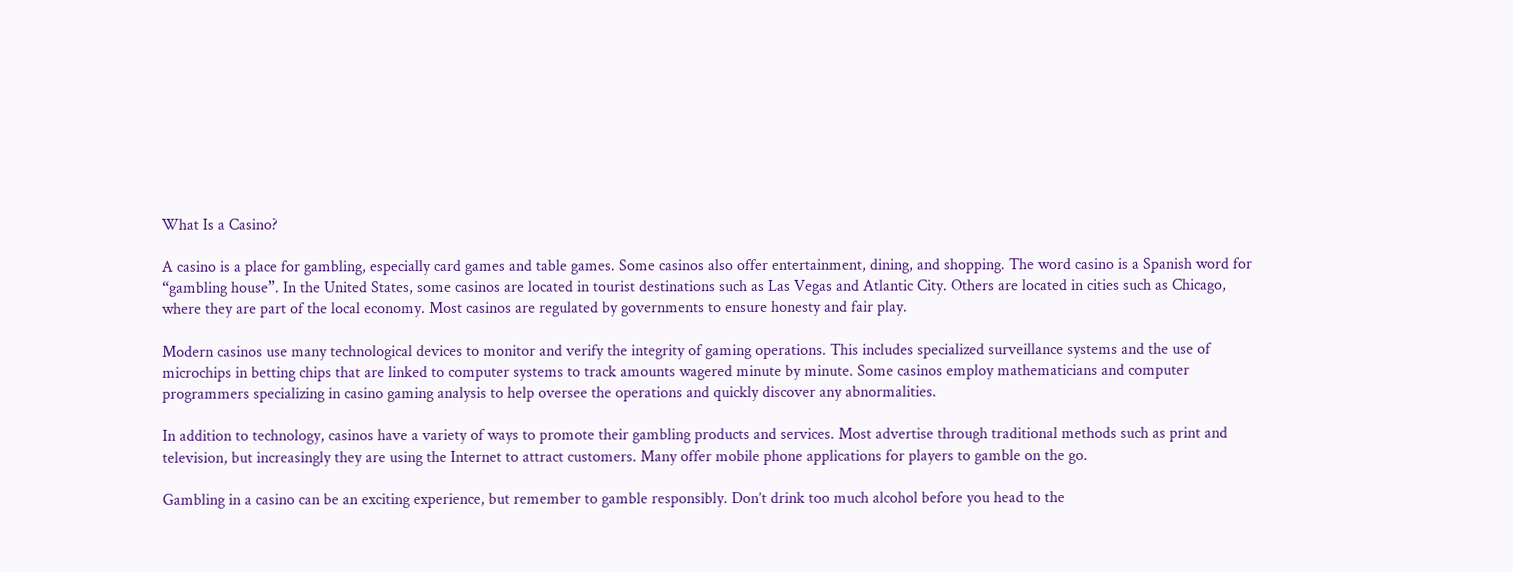What Is a Casino?

A casino is a place for gambling, especially card games and table games. Some casinos also offer entertainment, dining, and shopping. The word casino is a Spanish word for “gambling house”. In the United States, some casinos are located in tourist destinations such as Las Vegas and Atlantic City. Others are located in cities such as Chicago, where they are part of the local economy. Most casinos are regulated by governments to ensure honesty and fair play.

Modern casinos use many technological devices to monitor and verify the integrity of gaming operations. This includes specialized surveillance systems and the use of microchips in betting chips that are linked to computer systems to track amounts wagered minute by minute. Some casinos employ mathematicians and computer programmers specializing in casino gaming analysis to help oversee the operations and quickly discover any abnormalities.

In addition to technology, casinos have a variety of ways to promote their gambling products and services. Most advertise through traditional methods such as print and television, but increasingly they are using the Internet to attract customers. Many offer mobile phone applications for players to gamble on the go.

Gambling in a casino can be an exciting experience, but remember to gamble responsibly. Don’t drink too much alcohol before you head to the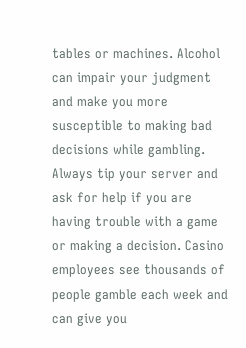tables or machines. Alcohol can impair your judgment and make you more susceptible to making bad decisions while gambling. Always tip your server and ask for help if you are having trouble with a game or making a decision. Casino employees see thousands of people gamble each week and can give you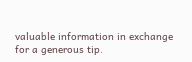valuable information in exchange for a generous tip.